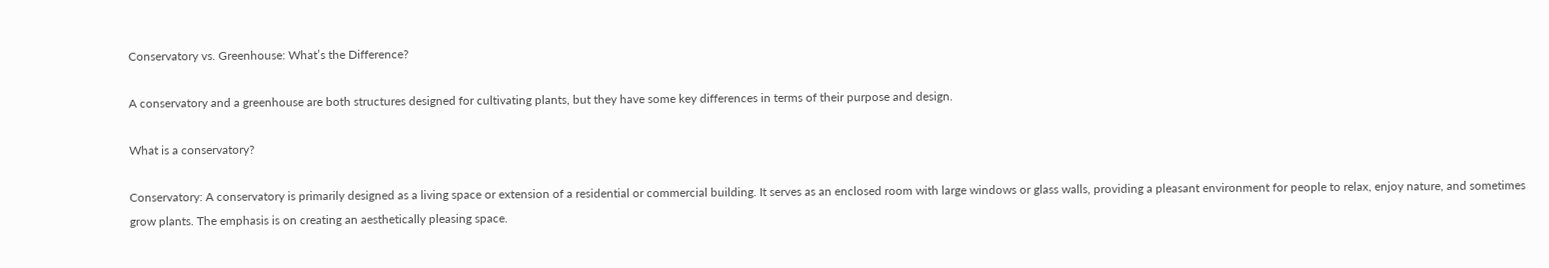Conservatory vs. Greenhouse: What’s the Difference?

A conservatory and a greenhouse are both structures designed for cultivating plants, but they have some key differences in terms of their purpose and design.

What is a conservatory?

Conservatory: A conservatory is primarily designed as a living space or extension of a residential or commercial building. It serves as an enclosed room with large windows or glass walls, providing a pleasant environment for people to relax, enjoy nature, and sometimes grow plants. The emphasis is on creating an aesthetically pleasing space.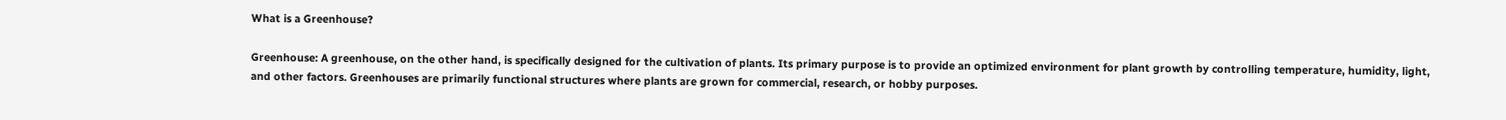What is a Greenhouse?

Greenhouse: A greenhouse, on the other hand, is specifically designed for the cultivation of plants. Its primary purpose is to provide an optimized environment for plant growth by controlling temperature, humidity, light, and other factors. Greenhouses are primarily functional structures where plants are grown for commercial, research, or hobby purposes.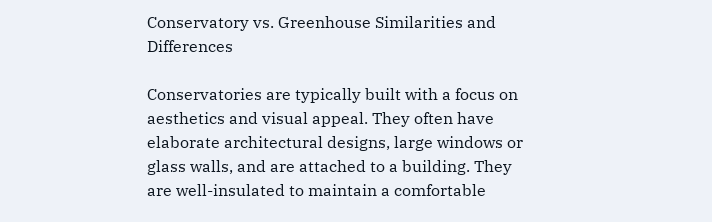Conservatory vs. Greenhouse Similarities and Differences

Conservatories are typically built with a focus on aesthetics and visual appeal. They often have elaborate architectural designs, large windows or glass walls, and are attached to a building. They are well-insulated to maintain a comfortable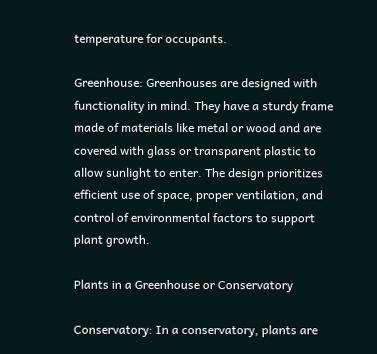temperature for occupants.

Greenhouse: Greenhouses are designed with functionality in mind. They have a sturdy frame made of materials like metal or wood and are covered with glass or transparent plastic to allow sunlight to enter. The design prioritizes efficient use of space, proper ventilation, and control of environmental factors to support plant growth.

Plants in a Greenhouse or Conservatory

Conservatory: In a conservatory, plants are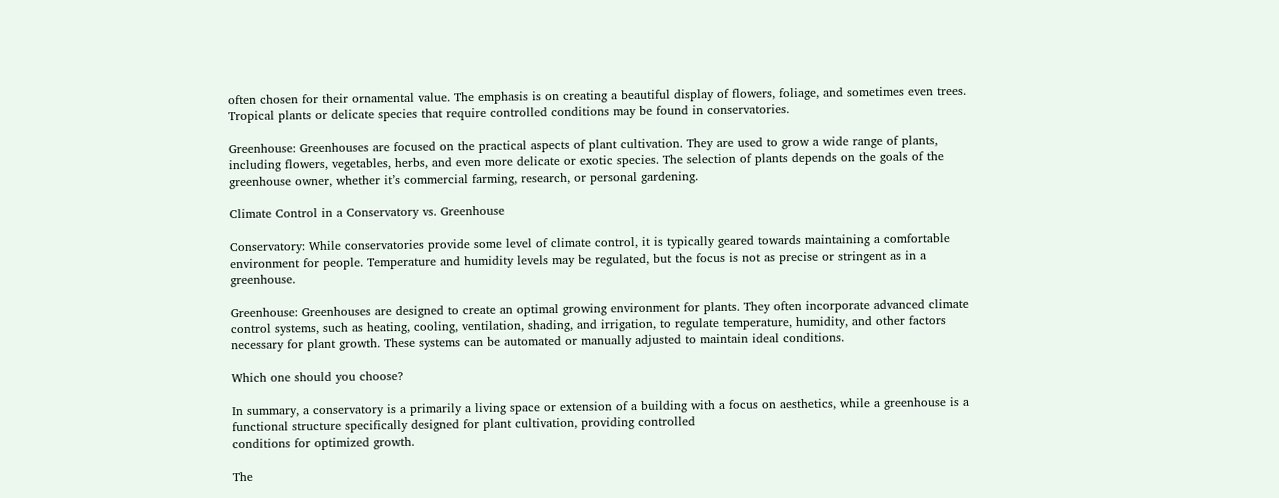often chosen for their ornamental value. The emphasis is on creating a beautiful display of flowers, foliage, and sometimes even trees. Tropical plants or delicate species that require controlled conditions may be found in conservatories.

Greenhouse: Greenhouses are focused on the practical aspects of plant cultivation. They are used to grow a wide range of plants, including flowers, vegetables, herbs, and even more delicate or exotic species. The selection of plants depends on the goals of the greenhouse owner, whether it’s commercial farming, research, or personal gardening.

Climate Control in a Conservatory vs. Greenhouse

Conservatory: While conservatories provide some level of climate control, it is typically geared towards maintaining a comfortable environment for people. Temperature and humidity levels may be regulated, but the focus is not as precise or stringent as in a greenhouse.

Greenhouse: Greenhouses are designed to create an optimal growing environment for plants. They often incorporate advanced climate control systems, such as heating, cooling, ventilation, shading, and irrigation, to regulate temperature, humidity, and other factors necessary for plant growth. These systems can be automated or manually adjusted to maintain ideal conditions.

Which one should you choose?

In summary, a conservatory is a primarily a living space or extension of a building with a focus on aesthetics, while a greenhouse is a functional structure specifically designed for plant cultivation, providing controlled
conditions for optimized growth.

The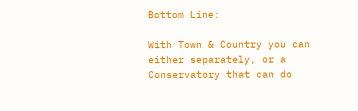Bottom Line:

With Town & Country you can either separately, or a Conservatory that can do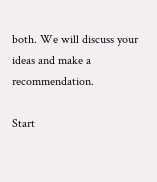both. We will discuss your ideas and make a recommendation.

Start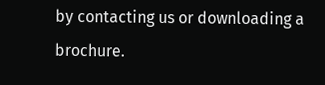by contacting us or downloading a brochure.